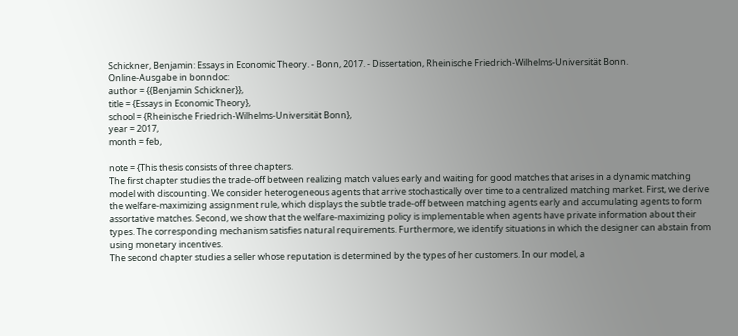Schickner, Benjamin: Essays in Economic Theory. - Bonn, 2017. - Dissertation, Rheinische Friedrich-Wilhelms-Universität Bonn.
Online-Ausgabe in bonndoc:
author = {{Benjamin Schickner}},
title = {Essays in Economic Theory},
school = {Rheinische Friedrich-Wilhelms-Universität Bonn},
year = 2017,
month = feb,

note = {This thesis consists of three chapters.
The first chapter studies the trade-off between realizing match values early and waiting for good matches that arises in a dynamic matching model with discounting. We consider heterogeneous agents that arrive stochastically over time to a centralized matching market. First, we derive the welfare-maximizing assignment rule, which displays the subtle trade-off between matching agents early and accumulating agents to form assortative matches. Second, we show that the welfare-maximizing policy is implementable when agents have private information about their types. The corresponding mechanism satisfies natural requirements. Furthermore, we identify situations in which the designer can abstain from using monetary incentives.
The second chapter studies a seller whose reputation is determined by the types of her customers. In our model, a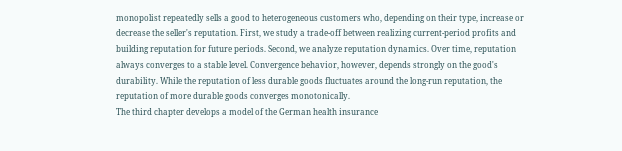monopolist repeatedly sells a good to heterogeneous customers who, depending on their type, increase or decrease the seller's reputation. First, we study a trade-off between realizing current-period profits and building reputation for future periods. Second, we analyze reputation dynamics. Over time, reputation always converges to a stable level. Convergence behavior, however, depends strongly on the good's durability. While the reputation of less durable goods fluctuates around the long-run reputation, the reputation of more durable goods converges monotonically.
The third chapter develops a model of the German health insurance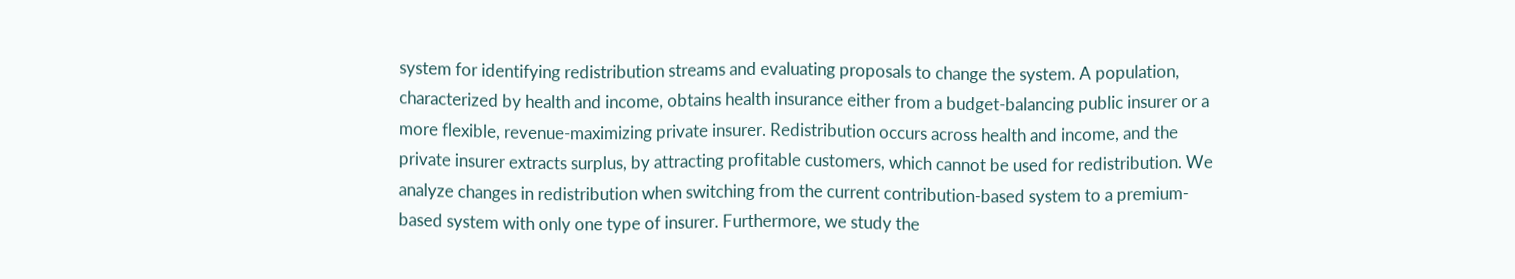system for identifying redistribution streams and evaluating proposals to change the system. A population, characterized by health and income, obtains health insurance either from a budget-balancing public insurer or a more flexible, revenue-maximizing private insurer. Redistribution occurs across health and income, and the private insurer extracts surplus, by attracting profitable customers, which cannot be used for redistribution. We analyze changes in redistribution when switching from the current contribution-based system to a premium-based system with only one type of insurer. Furthermore, we study the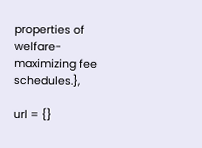properties of welfare-maximizing fee schedules.},

url = {}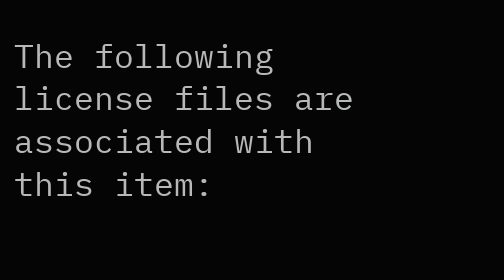The following license files are associated with this item: